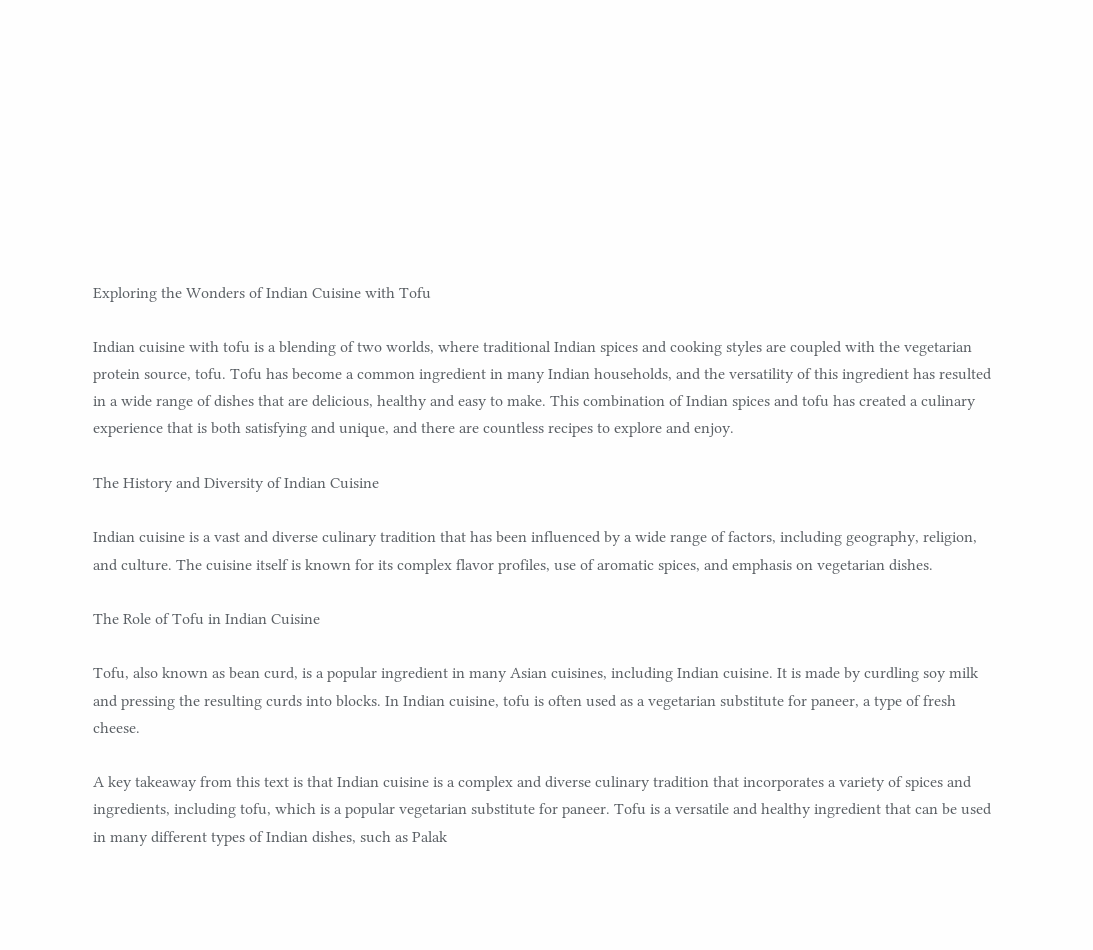Exploring the Wonders of Indian Cuisine with Tofu

Indian cuisine with tofu is a blending of two worlds, where traditional Indian spices and cooking styles are coupled with the vegetarian protein source, tofu. Tofu has become a common ingredient in many Indian households, and the versatility of this ingredient has resulted in a wide range of dishes that are delicious, healthy and easy to make. This combination of Indian spices and tofu has created a culinary experience that is both satisfying and unique, and there are countless recipes to explore and enjoy.

The History and Diversity of Indian Cuisine

Indian cuisine is a vast and diverse culinary tradition that has been influenced by a wide range of factors, including geography, religion, and culture. The cuisine itself is known for its complex flavor profiles, use of aromatic spices, and emphasis on vegetarian dishes.

The Role of Tofu in Indian Cuisine

Tofu, also known as bean curd, is a popular ingredient in many Asian cuisines, including Indian cuisine. It is made by curdling soy milk and pressing the resulting curds into blocks. In Indian cuisine, tofu is often used as a vegetarian substitute for paneer, a type of fresh cheese.

A key takeaway from this text is that Indian cuisine is a complex and diverse culinary tradition that incorporates a variety of spices and ingredients, including tofu, which is a popular vegetarian substitute for paneer. Tofu is a versatile and healthy ingredient that can be used in many different types of Indian dishes, such as Palak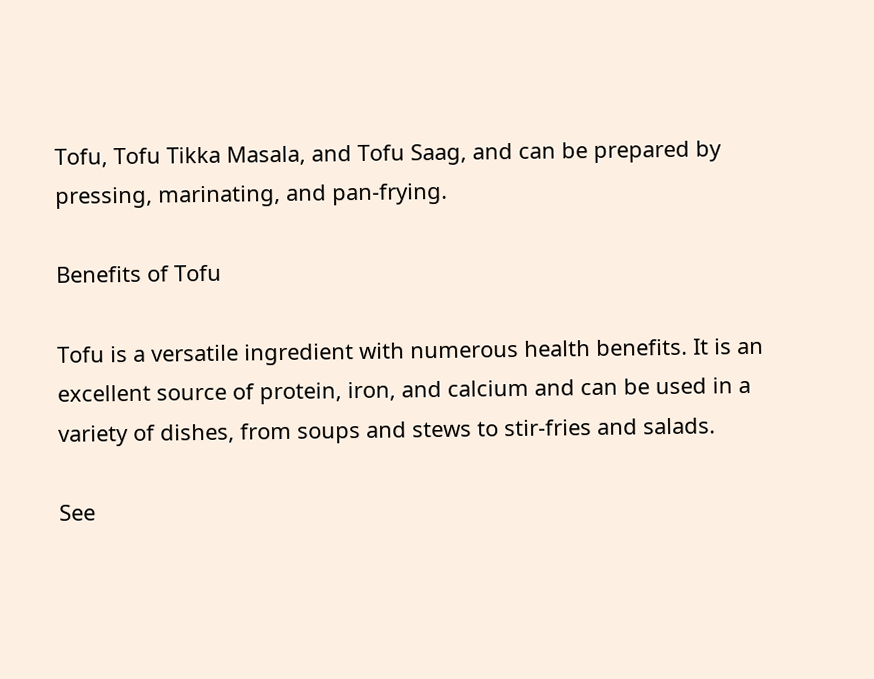Tofu, Tofu Tikka Masala, and Tofu Saag, and can be prepared by pressing, marinating, and pan-frying.

Benefits of Tofu

Tofu is a versatile ingredient with numerous health benefits. It is an excellent source of protein, iron, and calcium and can be used in a variety of dishes, from soups and stews to stir-fries and salads.

See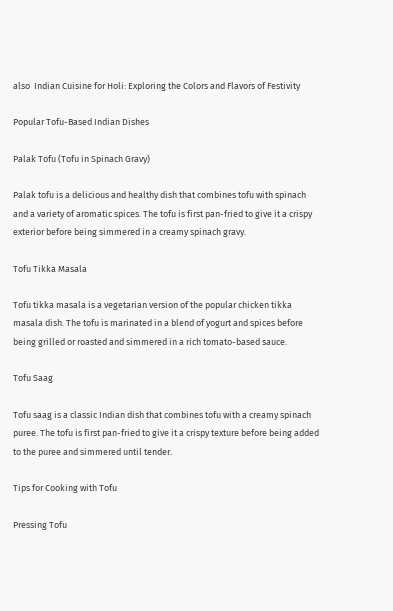also  Indian Cuisine for Holi: Exploring the Colors and Flavors of Festivity

Popular Tofu-Based Indian Dishes

Palak Tofu (Tofu in Spinach Gravy)

Palak tofu is a delicious and healthy dish that combines tofu with spinach and a variety of aromatic spices. The tofu is first pan-fried to give it a crispy exterior before being simmered in a creamy spinach gravy.

Tofu Tikka Masala

Tofu tikka masala is a vegetarian version of the popular chicken tikka masala dish. The tofu is marinated in a blend of yogurt and spices before being grilled or roasted and simmered in a rich tomato-based sauce.

Tofu Saag

Tofu saag is a classic Indian dish that combines tofu with a creamy spinach puree. The tofu is first pan-fried to give it a crispy texture before being added to the puree and simmered until tender.

Tips for Cooking with Tofu

Pressing Tofu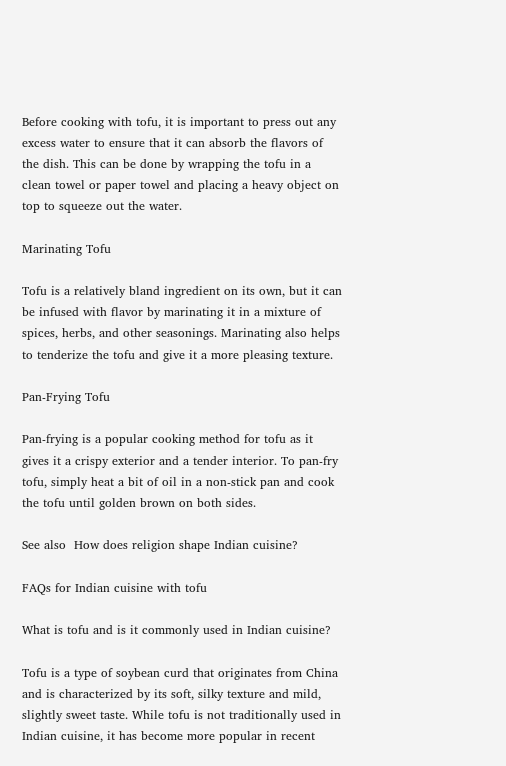Before cooking with tofu, it is important to press out any excess water to ensure that it can absorb the flavors of the dish. This can be done by wrapping the tofu in a clean towel or paper towel and placing a heavy object on top to squeeze out the water.

Marinating Tofu

Tofu is a relatively bland ingredient on its own, but it can be infused with flavor by marinating it in a mixture of spices, herbs, and other seasonings. Marinating also helps to tenderize the tofu and give it a more pleasing texture.

Pan-Frying Tofu

Pan-frying is a popular cooking method for tofu as it gives it a crispy exterior and a tender interior. To pan-fry tofu, simply heat a bit of oil in a non-stick pan and cook the tofu until golden brown on both sides.

See also  How does religion shape Indian cuisine?

FAQs for Indian cuisine with tofu

What is tofu and is it commonly used in Indian cuisine?

Tofu is a type of soybean curd that originates from China and is characterized by its soft, silky texture and mild, slightly sweet taste. While tofu is not traditionally used in Indian cuisine, it has become more popular in recent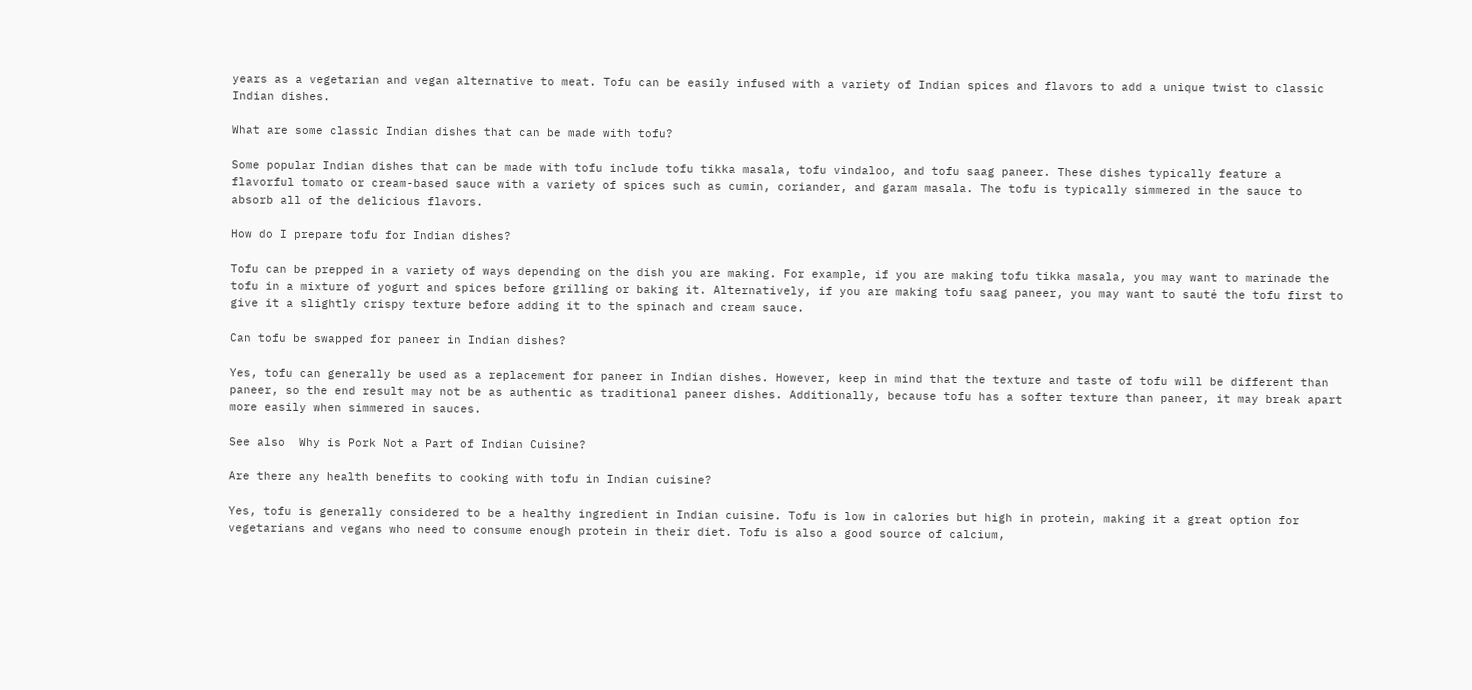years as a vegetarian and vegan alternative to meat. Tofu can be easily infused with a variety of Indian spices and flavors to add a unique twist to classic Indian dishes.

What are some classic Indian dishes that can be made with tofu?

Some popular Indian dishes that can be made with tofu include tofu tikka masala, tofu vindaloo, and tofu saag paneer. These dishes typically feature a flavorful tomato or cream-based sauce with a variety of spices such as cumin, coriander, and garam masala. The tofu is typically simmered in the sauce to absorb all of the delicious flavors.

How do I prepare tofu for Indian dishes?

Tofu can be prepped in a variety of ways depending on the dish you are making. For example, if you are making tofu tikka masala, you may want to marinade the tofu in a mixture of yogurt and spices before grilling or baking it. Alternatively, if you are making tofu saag paneer, you may want to sauté the tofu first to give it a slightly crispy texture before adding it to the spinach and cream sauce.

Can tofu be swapped for paneer in Indian dishes?

Yes, tofu can generally be used as a replacement for paneer in Indian dishes. However, keep in mind that the texture and taste of tofu will be different than paneer, so the end result may not be as authentic as traditional paneer dishes. Additionally, because tofu has a softer texture than paneer, it may break apart more easily when simmered in sauces.

See also  Why is Pork Not a Part of Indian Cuisine?

Are there any health benefits to cooking with tofu in Indian cuisine?

Yes, tofu is generally considered to be a healthy ingredient in Indian cuisine. Tofu is low in calories but high in protein, making it a great option for vegetarians and vegans who need to consume enough protein in their diet. Tofu is also a good source of calcium,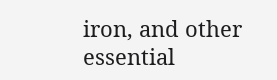iron, and other essential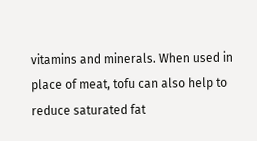vitamins and minerals. When used in place of meat, tofu can also help to reduce saturated fat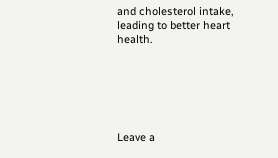and cholesterol intake, leading to better heart health.






Leave a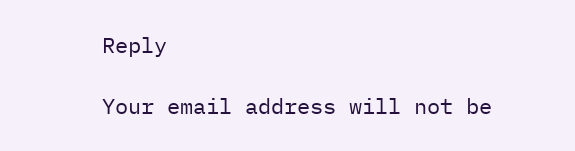Reply

Your email address will not be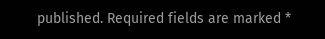published. Required fields are marked *